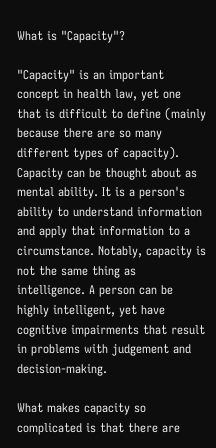What is "Capacity"?

"Capacity" is an important concept in health law, yet one that is difficult to define (mainly because there are so many different types of capacity). Capacity can be thought about as mental ability. It is a person's ability to understand information and apply that information to a circumstance. Notably, capacity is not the same thing as intelligence. A person can be highly intelligent, yet have cognitive impairments that result in problems with judgement and decision-making.

What makes capacity so complicated is that there are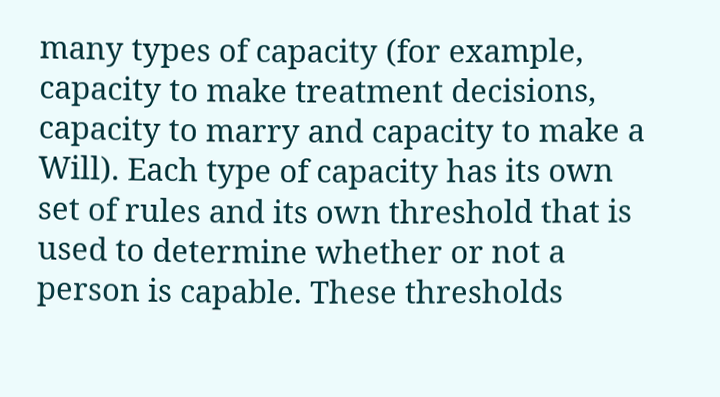many types of capacity (for example, capacity to make treatment decisions, capacity to marry and capacity to make a Will). Each type of capacity has its own set of rules and its own threshold that is used to determine whether or not a person is capable. These thresholds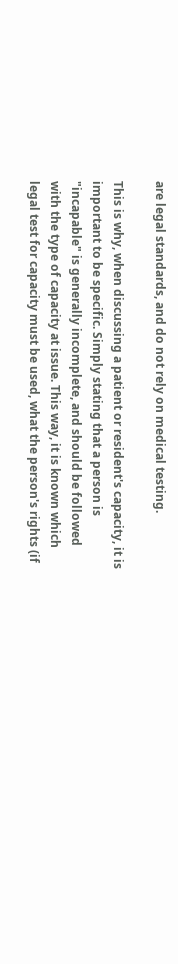are legal standards, and do not rely on medical testing.

This is why, when discussing a patient or resident's capacity, it is important to be specific. Simply stating that a person is "incapable" is generally incomplete, and should be followed with the type of capacity at issue. This way, it is known which legal test for capacity must be used, what the person's rights (if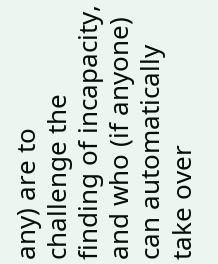any) are to challenge the finding of incapacity, and who (if anyone) can automatically take over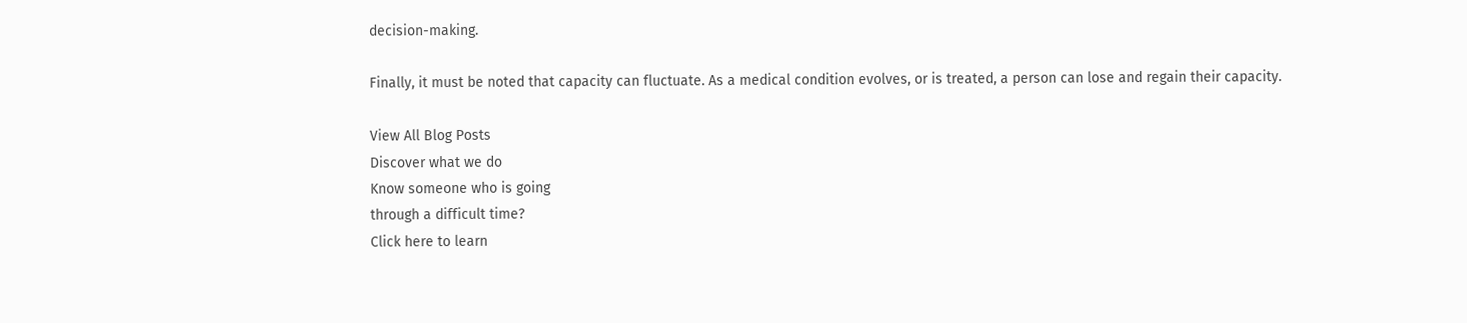decision-making.

Finally, it must be noted that capacity can fluctuate. As a medical condition evolves, or is treated, a person can lose and regain their capacity.

View All Blog Posts
Discover what we do
Know someone who is going
through a difficult time?
Click here to learn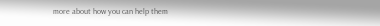more about how you can help them